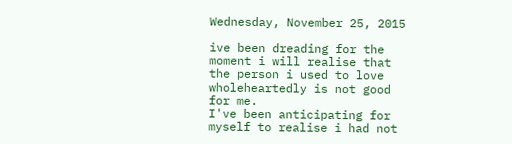Wednesday, November 25, 2015

ive been dreading for the moment i will realise that the person i used to love wholeheartedly is not good for me.
I've been anticipating for myself to realise i had not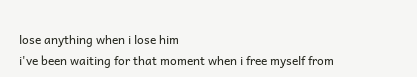lose anything when i lose him
i've been waiting for that moment when i free myself from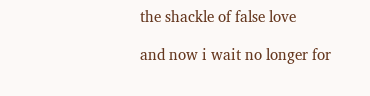the shackle of false love

and now i wait no longer for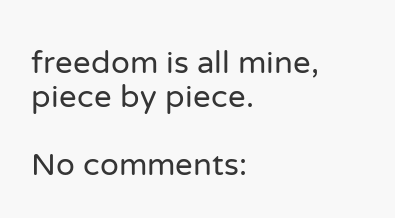freedom is all mine, piece by piece.

No comments: